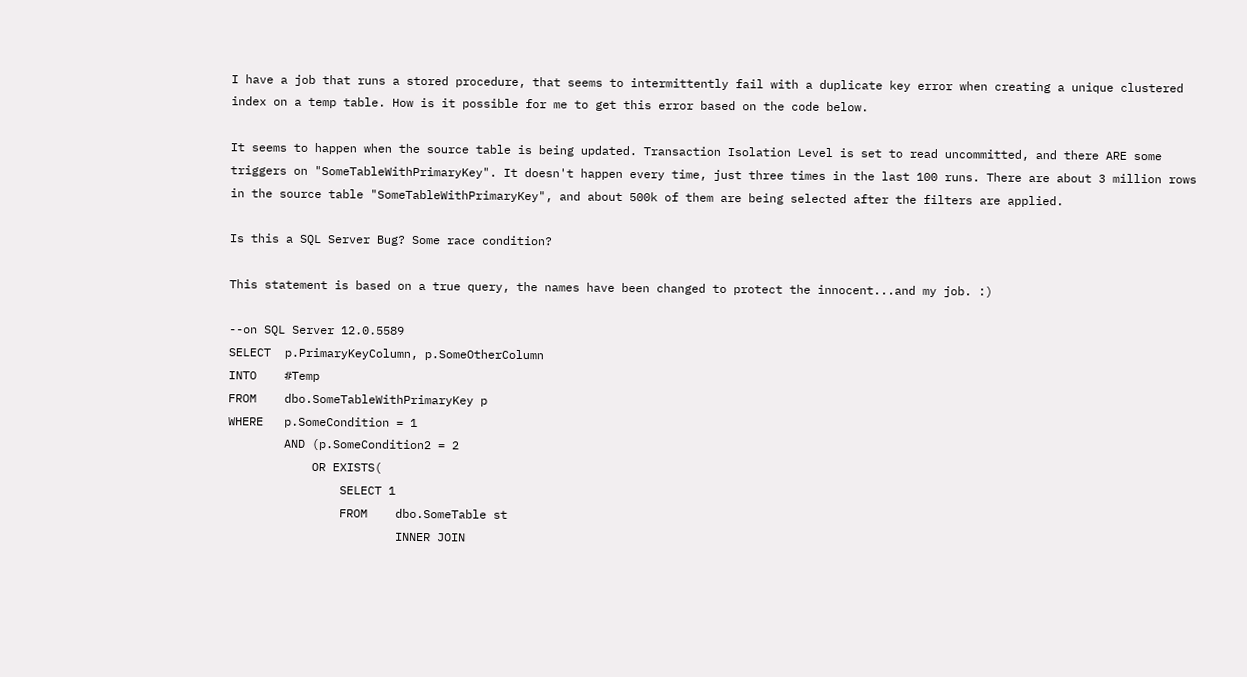I have a job that runs a stored procedure, that seems to intermittently fail with a duplicate key error when creating a unique clustered index on a temp table. How is it possible for me to get this error based on the code below.

It seems to happen when the source table is being updated. Transaction Isolation Level is set to read uncommitted, and there ARE some triggers on "SomeTableWithPrimaryKey". It doesn't happen every time, just three times in the last 100 runs. There are about 3 million rows in the source table "SomeTableWithPrimaryKey", and about 500k of them are being selected after the filters are applied.

Is this a SQL Server Bug? Some race condition?

This statement is based on a true query, the names have been changed to protect the innocent...and my job. :)

--on SQL Server 12.0.5589
SELECT  p.PrimaryKeyColumn, p.SomeOtherColumn
INTO    #Temp
FROM    dbo.SomeTableWithPrimaryKey p
WHERE   p.SomeCondition = 1
        AND (p.SomeCondition2 = 2
            OR EXISTS(
                SELECT 1
                FROM    dbo.SomeTable st
                        INNER JOIN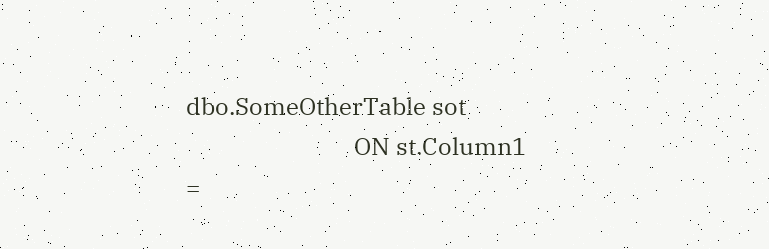dbo.SomeOtherTable sot
                            ON st.Column1 =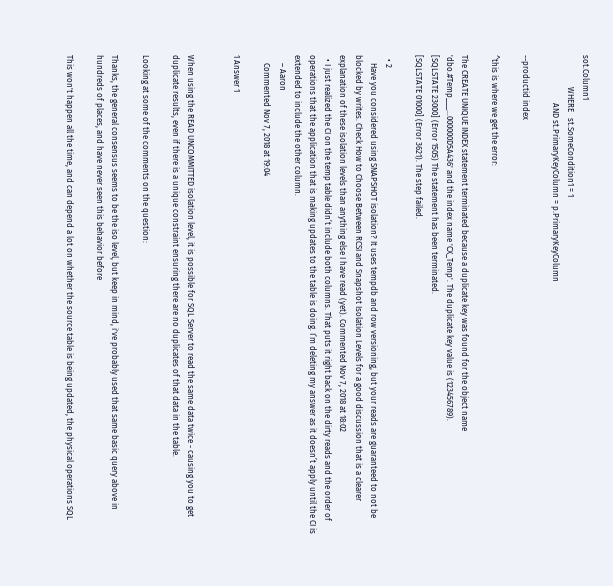sot.Column1
                WHERE   st.SomeCondition1 = 1
                        AND st.PrimaryKeyColumn = p.PrimaryKeyColumn

--productid index

^this is where we get the error:

The CREATE UNIQUE INDEX statement terminated because a duplicate key was found for the object name 'dbo.#Temp___...000000D5A436' and the index name 'CX_Temp'. The duplicate key value is (123456789).
[SQLSTATE 23000] (Error 1505) The statement has been terminated.
[SQLSTATE 01000] (Error 3621). The step failed.

  • 2
    Have you considered using SNAPSHOT isolation? It uses tempdb and row versioning, but your reads are guaranteed to not be blocked by writes. Check How to Choose Between RCSI and Snapshot Isolation Levels for a good discussion that is a clearer explanation of these isolation levels than anything else I have read (yet). Commented Nov 7, 2018 at 18:02
  • I just realized the CI on the temp table didn’t include both columns. That puts it right back on the dirty reads and the order of operations that the application that is making updates to the table is doing. I’m deleting my answer as it doesn’t apply until the CI is extended to include the other column.
    – Aaron
    Commented Nov 7, 2018 at 19:04

1 Answer 1


When using the READ UNCOMMITTED isolation level, it is possible for SQL Server to read the same data twice - causing you to get duplicate results, even if there is a unique constraint ensuring there are no duplicates of that data in the table.

Looking at some of the comments on the question:

Thanks, the general consensus seems to be the iso level, but keep in mind, i've probably used that same basic query above in hundreds of places, and have never seen this behavior before

This won't happen all the time, and can depend a lot on whether the source table is being updated, the physical operations SQL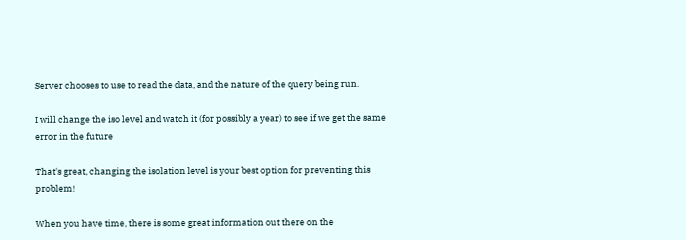Server chooses to use to read the data, and the nature of the query being run.

I will change the iso level and watch it (for possibly a year) to see if we get the same error in the future

That's great, changing the isolation level is your best option for preventing this problem!

When you have time, there is some great information out there on the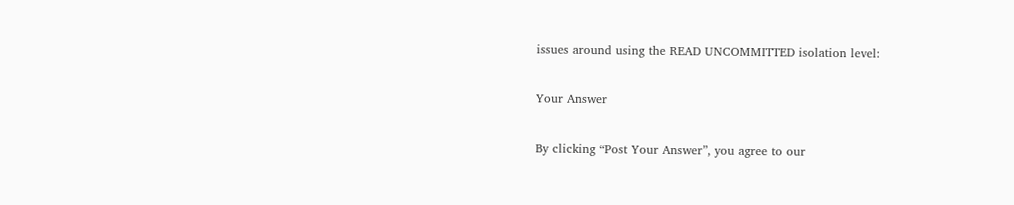issues around using the READ UNCOMMITTED isolation level:

Your Answer

By clicking “Post Your Answer”, you agree to our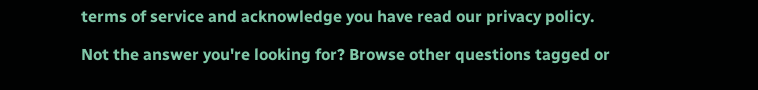terms of service and acknowledge you have read our privacy policy.

Not the answer you're looking for? Browse other questions tagged or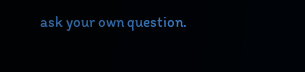ask your own question.